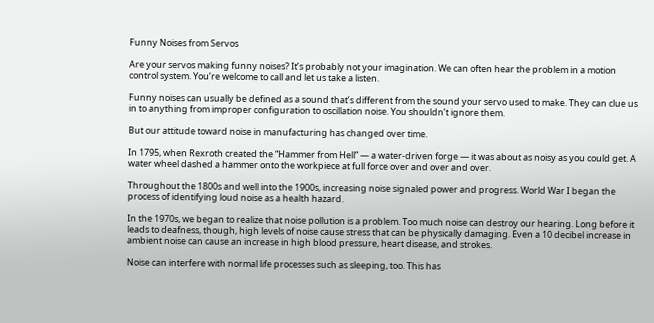Funny Noises from Servos

Are your servos making funny noises? It’s probably not your imagination. We can often hear the problem in a motion control system. You’re welcome to call and let us take a listen.

Funny noises can usually be defined as a sound that’s different from the sound your servo used to make. They can clue us in to anything from improper configuration to oscillation noise. You shouldn’t ignore them.

But our attitude toward noise in manufacturing has changed over time.

In 1795, when Rexroth created the “Hammer from Hell” — a water-driven forge — it was about as noisy as you could get. A water wheel dashed a hammer onto the workpiece at full force over and over and over.

Throughout the 1800s and well into the 1900s, increasing noise signaled power and progress. World War I began the process of identifying loud noise as a health hazard.

In the 1970s, we began to realize that noise pollution is a problem. Too much noise can destroy our hearing. Long before it leads to deafness, though, high levels of noise cause stress that can be physically damaging. Even a 10 decibel increase in ambient noise can cause an increase in high blood pressure, heart disease, and strokes.

Noise can interfere with normal life processes such as sleeping, too. This has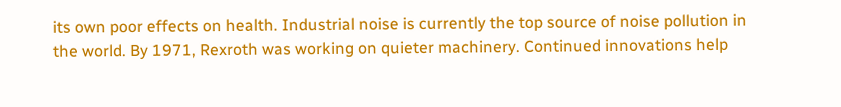its own poor effects on health. Industrial noise is currently the top source of noise pollution in the world. By 1971, Rexroth was working on quieter machinery. Continued innovations help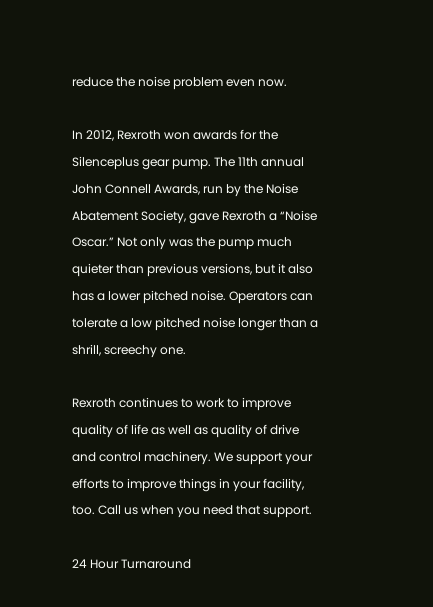reduce the noise problem even now.

In 2012, Rexroth won awards for the Silenceplus gear pump. The 11th annual John Connell Awards, run by the Noise Abatement Society, gave Rexroth a “Noise Oscar.” Not only was the pump much quieter than previous versions, but it also has a lower pitched noise. Operators can tolerate a low pitched noise longer than a shrill, screechy one.

Rexroth continues to work to improve quality of life as well as quality of drive and control machinery. We support your efforts to improve things in your facility, too. Call us when you need that support.

24 Hour Turnaround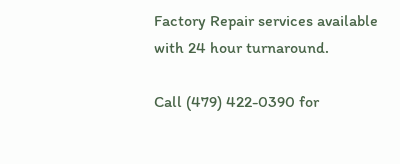Factory Repair services available with 24 hour turnaround.

Call (479) 422-0390 for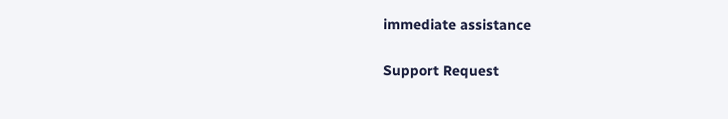immediate assistance

Support Request